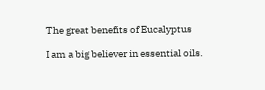The great benefits of Eucalyptus

I am a big believer in essential oils.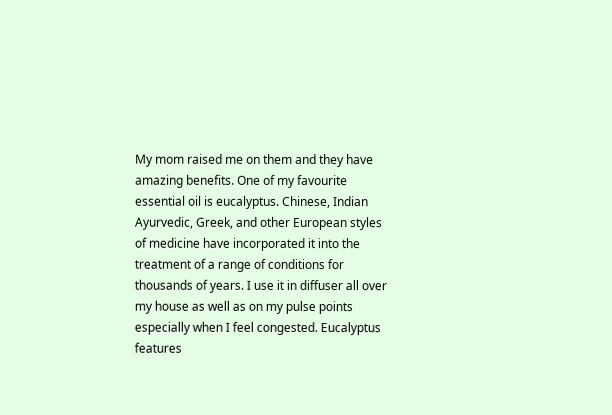My mom raised me on them and they have amazing benefits. One of my favourite essential oil is eucalyptus. Chinese, Indian Ayurvedic, Greek, and other European styles of medicine have incorporated it into the treatment of a range of conditions for thousands of years. I use it in diffuser all over my house as well as on my pulse points especially when I feel congested. Eucalyptus features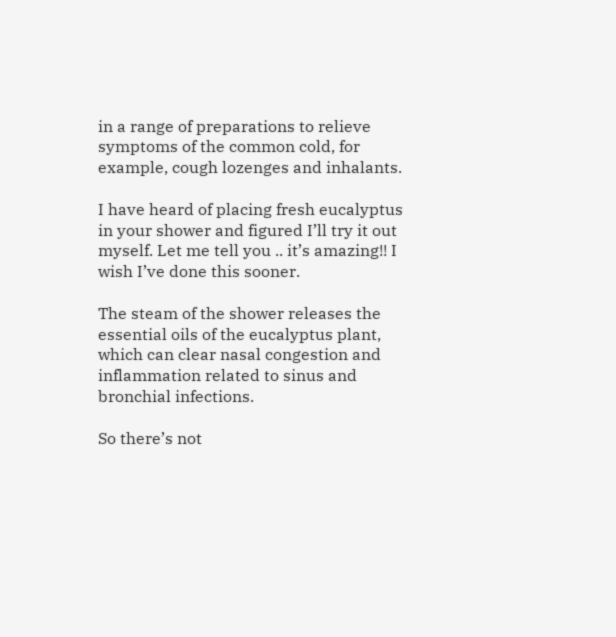in a range of preparations to relieve symptoms of the common cold, for example, cough lozenges and inhalants.

I have heard of placing fresh eucalyptus in your shower and figured I’ll try it out myself. Let me tell you .. it’s amazing!! I wish I’ve done this sooner.

The steam of the shower releases the essential oils of the eucalyptus plant, which can clear nasal congestion and inflammation related to sinus and bronchial infections.

So there’s not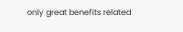only great benefits related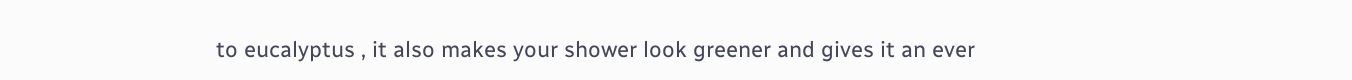to eucalyptus , it also makes your shower look greener and gives it an ever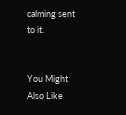calming sent to it.


You Might Also Like